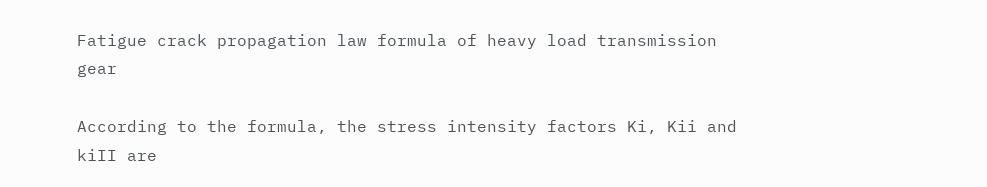Fatigue crack propagation law formula of heavy load transmission gear

According to the formula, the stress intensity factors Ki, Kii and kiII are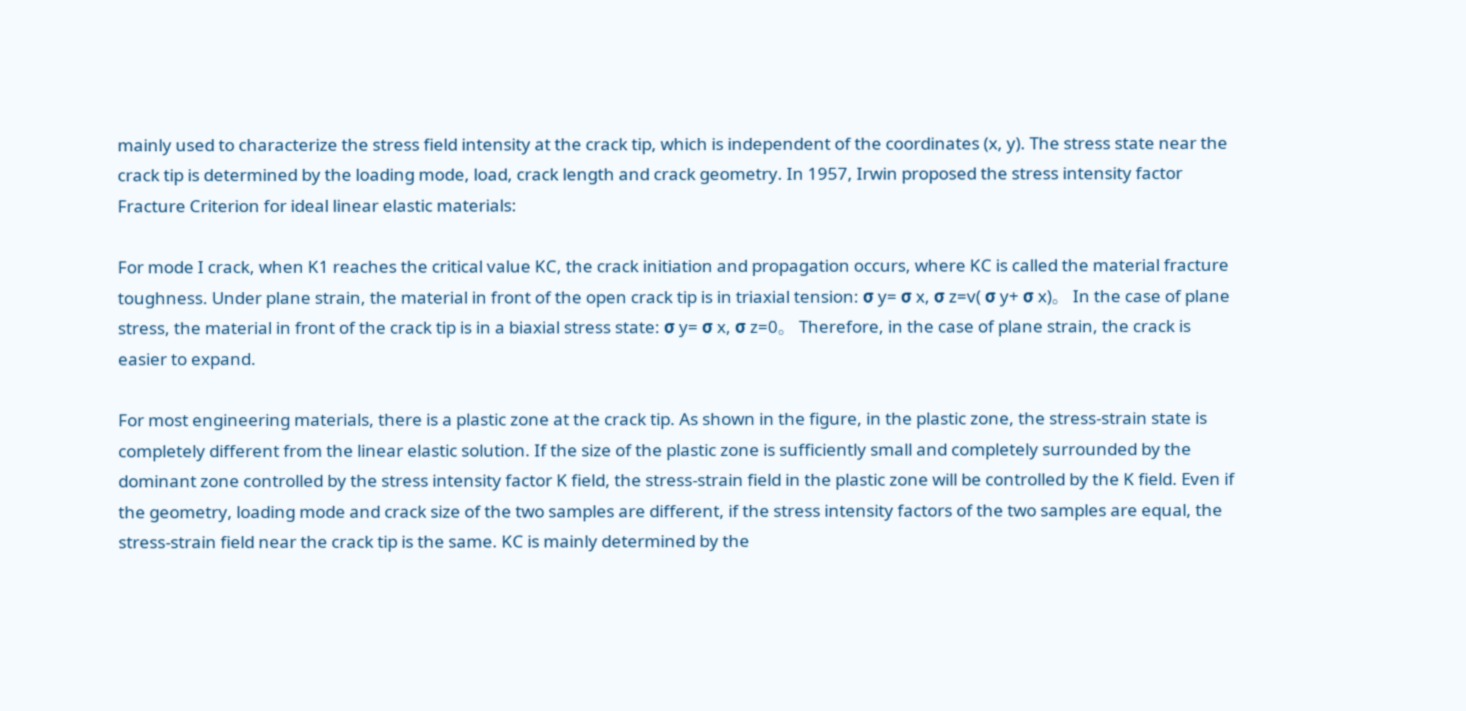mainly used to characterize the stress field intensity at the crack tip, which is independent of the coordinates (x, y). The stress state near the crack tip is determined by the loading mode, load, crack length and crack geometry. In 1957, Irwin proposed the stress intensity factor Fracture Criterion for ideal linear elastic materials:

For mode I crack, when K1 reaches the critical value KC, the crack initiation and propagation occurs, where KC is called the material fracture toughness. Under plane strain, the material in front of the open crack tip is in triaxial tension: σ y= σ x, σ z=v( σ y+ σ x)。 In the case of plane stress, the material in front of the crack tip is in a biaxial stress state: σ y= σ x, σ z=0。 Therefore, in the case of plane strain, the crack is easier to expand.

For most engineering materials, there is a plastic zone at the crack tip. As shown in the figure, in the plastic zone, the stress-strain state is completely different from the linear elastic solution. If the size of the plastic zone is sufficiently small and completely surrounded by the dominant zone controlled by the stress intensity factor K field, the stress-strain field in the plastic zone will be controlled by the K field. Even if the geometry, loading mode and crack size of the two samples are different, if the stress intensity factors of the two samples are equal, the stress-strain field near the crack tip is the same. KC is mainly determined by the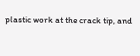plastic work at the crack tip, and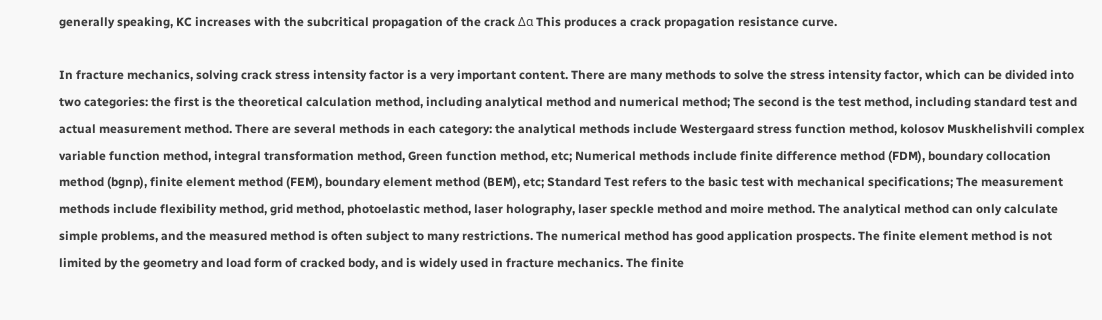generally speaking, KC increases with the subcritical propagation of the crack Δα This produces a crack propagation resistance curve.

In fracture mechanics, solving crack stress intensity factor is a very important content. There are many methods to solve the stress intensity factor, which can be divided into two categories: the first is the theoretical calculation method, including analytical method and numerical method; The second is the test method, including standard test and actual measurement method. There are several methods in each category: the analytical methods include Westergaard stress function method, kolosov Muskhelishvili complex variable function method, integral transformation method, Green function method, etc; Numerical methods include finite difference method (FDM), boundary collocation method (bgnp), finite element method (FEM), boundary element method (BEM), etc; Standard Test refers to the basic test with mechanical specifications; The measurement methods include flexibility method, grid method, photoelastic method, laser holography, laser speckle method and moire method. The analytical method can only calculate simple problems, and the measured method is often subject to many restrictions. The numerical method has good application prospects. The finite element method is not limited by the geometry and load form of cracked body, and is widely used in fracture mechanics. The finite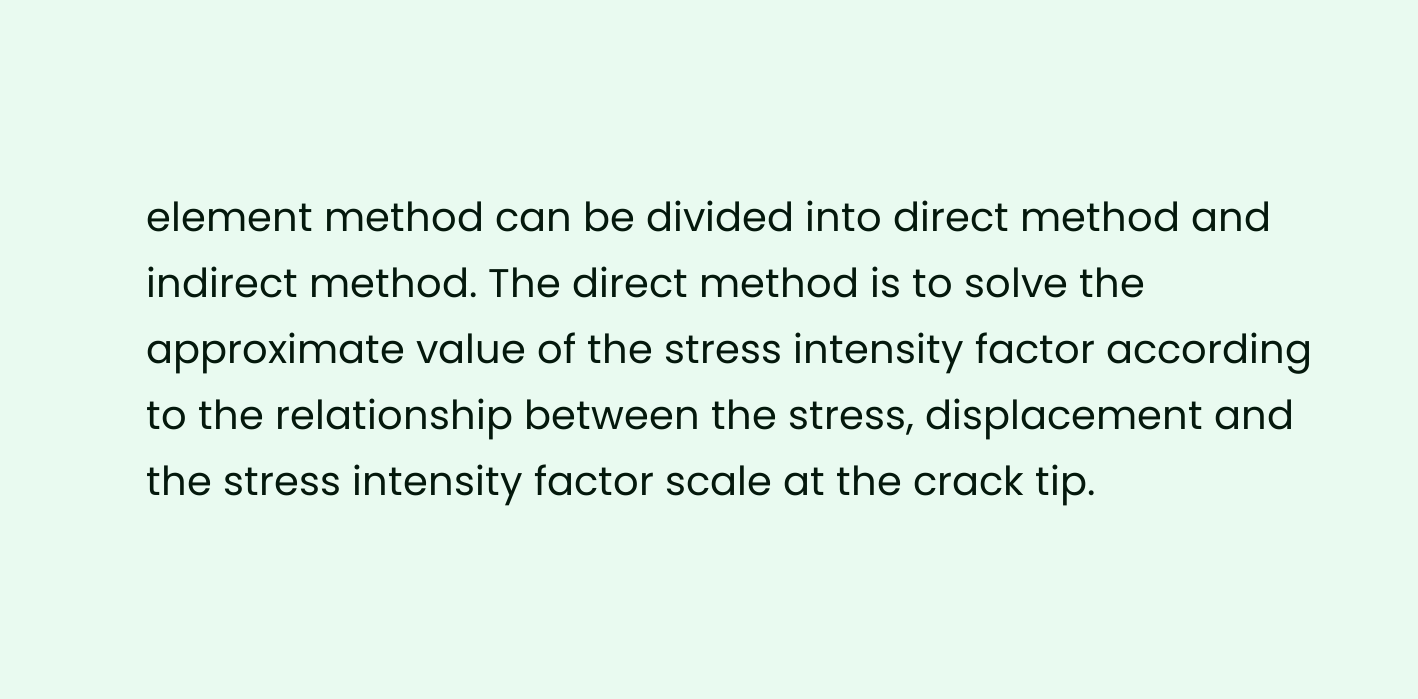element method can be divided into direct method and indirect method. The direct method is to solve the approximate value of the stress intensity factor according to the relationship between the stress, displacement and the stress intensity factor scale at the crack tip.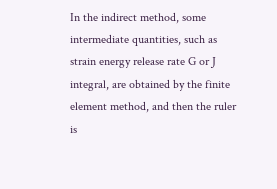In the indirect method, some intermediate quantities, such as strain energy release rate G or J integral, are obtained by the finite element method, and then the ruler is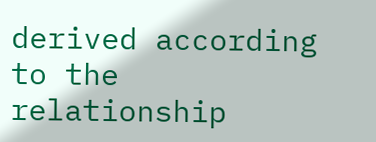derived according to the relationship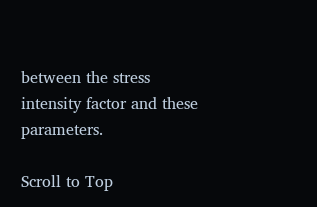between the stress intensity factor and these parameters.

Scroll to Top